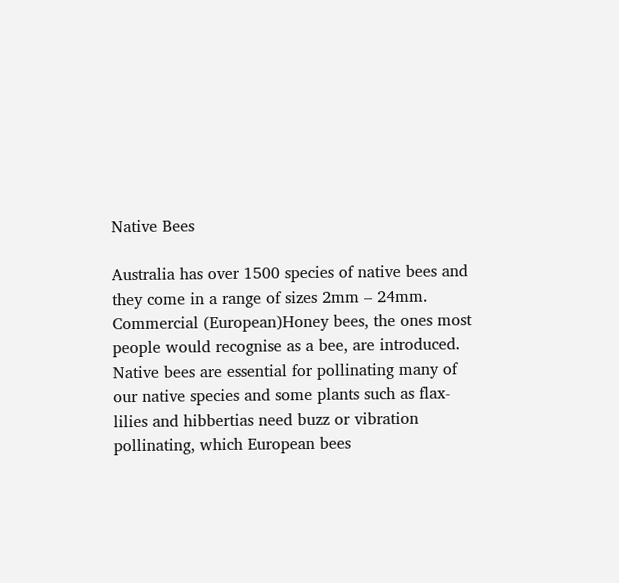Native Bees

Australia has over 1500 species of native bees and they come in a range of sizes 2mm – 24mm. Commercial (European)Honey bees, the ones most people would recognise as a bee, are introduced. Native bees are essential for pollinating many of our native species and some plants such as flax-lilies and hibbertias need buzz or vibration pollinating, which European bees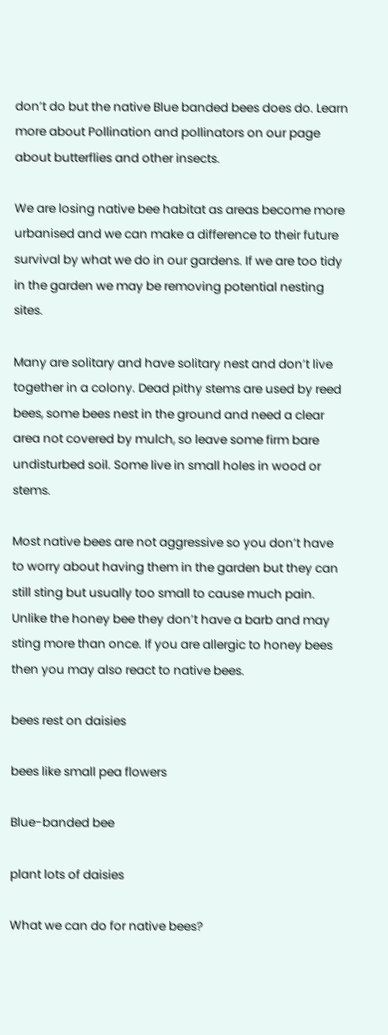don’t do but the native Blue banded bees does do. Learn more about Pollination and pollinators on our page about butterflies and other insects.

We are losing native bee habitat as areas become more urbanised and we can make a difference to their future survival by what we do in our gardens. If we are too tidy in the garden we may be removing potential nesting sites.

Many are solitary and have solitary nest and don’t live together in a colony. Dead pithy stems are used by reed bees, some bees nest in the ground and need a clear area not covered by mulch, so leave some firm bare undisturbed soil. Some live in small holes in wood or stems.

Most native bees are not aggressive so you don’t have to worry about having them in the garden but they can still sting but usually too small to cause much pain. Unlike the honey bee they don’t have a barb and may sting more than once. If you are allergic to honey bees then you may also react to native bees.

bees rest on daisies

bees like small pea flowers

Blue-banded bee

plant lots of daisies

What we can do for native bees?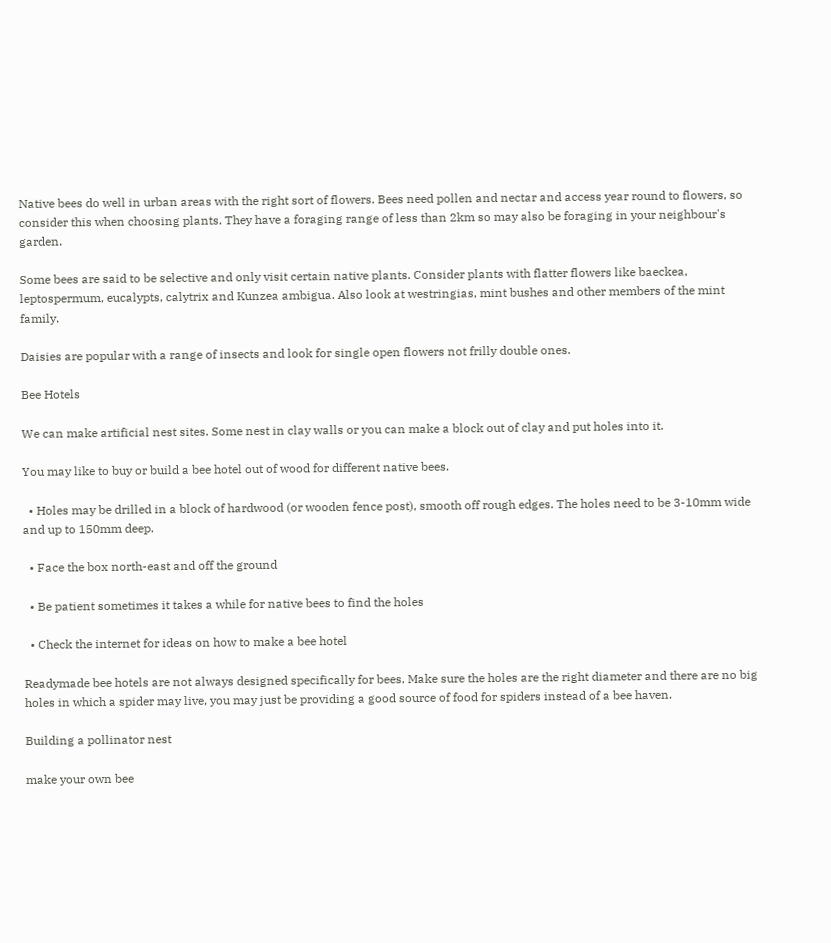Native bees do well in urban areas with the right sort of flowers. Bees need pollen and nectar and access year round to flowers, so consider this when choosing plants. They have a foraging range of less than 2km so may also be foraging in your neighbour's garden.

Some bees are said to be selective and only visit certain native plants. Consider plants with flatter flowers like baeckea, leptospermum, eucalypts, calytrix and Kunzea ambigua. Also look at westringias, mint bushes and other members of the mint family.

Daisies are popular with a range of insects and look for single open flowers not frilly double ones.

Bee Hotels

We can make artificial nest sites. Some nest in clay walls or you can make a block out of clay and put holes into it.

You may like to buy or build a bee hotel out of wood for different native bees.

  • Holes may be drilled in a block of hardwood (or wooden fence post), smooth off rough edges. The holes need to be 3-10mm wide and up to 150mm deep.

  • Face the box north-east and off the ground

  • Be patient sometimes it takes a while for native bees to find the holes

  • Check the internet for ideas on how to make a bee hotel

Readymade bee hotels are not always designed specifically for bees. Make sure the holes are the right diameter and there are no big holes in which a spider may live, you may just be providing a good source of food for spiders instead of a bee haven.

Building a pollinator nest

make your own bee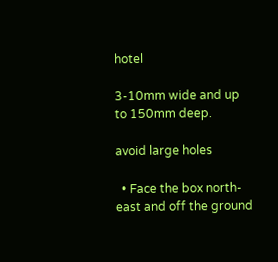hotel

3-10mm wide and up to 150mm deep.

avoid large holes

  • Face the box north-east and off the ground